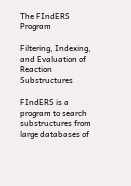The FIndERS Program

Filtering, Indexing, and Evaluation of Reaction Substructures

FIndERS is a program to search substructures from large databases of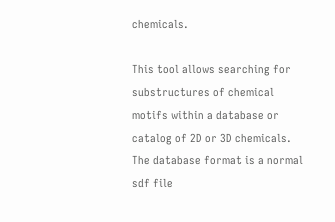chemicals.

This tool allows searching for substructures of chemical motifs within a database or catalog of 2D or 3D chemicals. The database format is a normal sdf file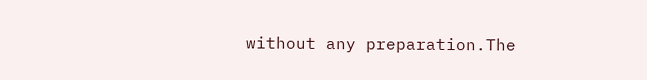without any preparation.The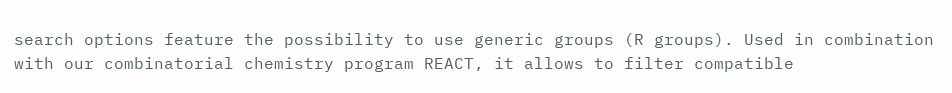search options feature the possibility to use generic groups (R groups). Used in combination with our combinatorial chemistry program REACT, it allows to filter compatible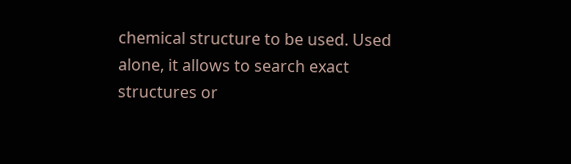chemical structure to be used. Used alone, it allows to search exact structures or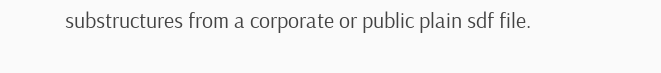substructures from a corporate or public plain sdf file.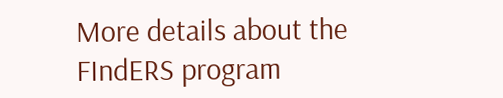More details about the FIndERS program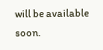will be available soon.